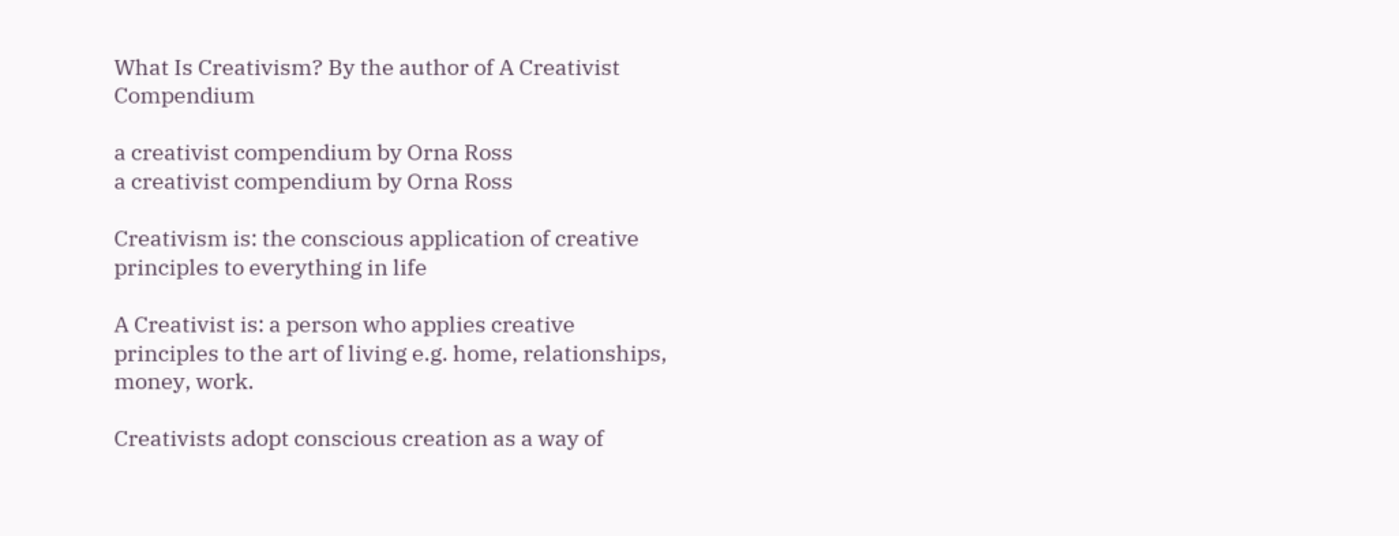What Is Creativism? By the author of A Creativist Compendium

a creativist compendium by Orna Ross
a creativist compendium by Orna Ross

Creativism is: the conscious application of creative principles to everything in life

A Creativist is: a person who applies creative principles to the art of living e.g. home, relationships, money, work.

Creativists adopt conscious creation as a way of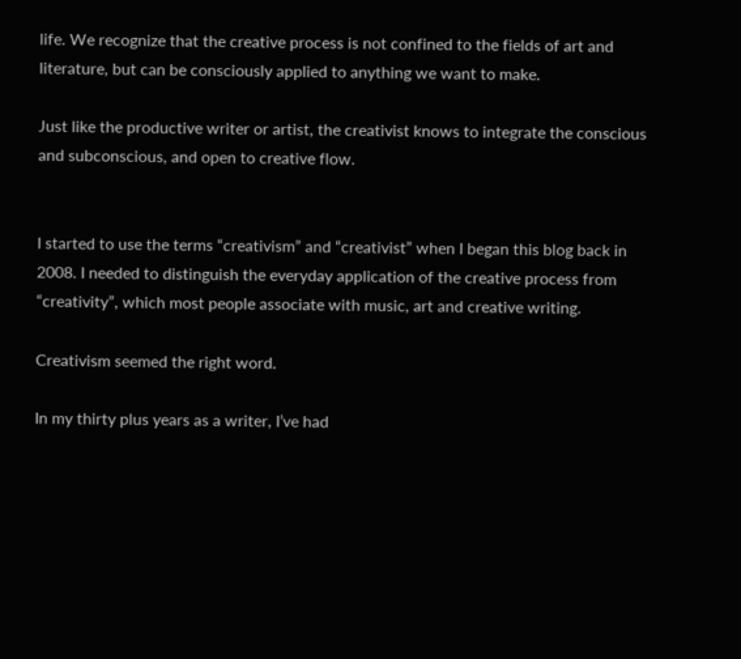life. We recognize that the creative process is not confined to the fields of art and literature, but can be consciously applied to anything we want to make.

Just like the productive writer or artist, the creativist knows to integrate the conscious and subconscious, and open to creative flow.


I started to use the terms “creativism” and “creativist” when I began this blog back in 2008. I needed to distinguish the everyday application of the creative process from “creativity”, which most people associate with music, art and creative writing.

Creativism seemed the right word.

In my thirty plus years as a writer, I’ve had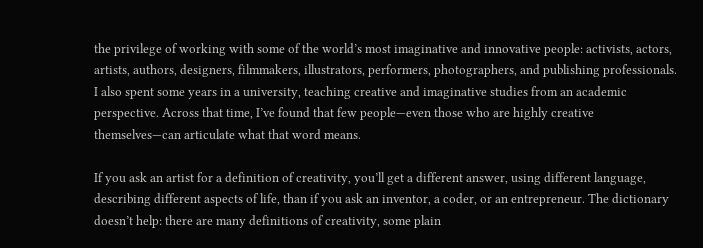the privilege of working with some of the world’s most imaginative and innovative people: activists, actors, artists, authors, designers, filmmakers, illustrators, performers, photographers, and publishing professionals. I also spent some years in a university, teaching creative and imaginative studies from an academic perspective. Across that time, I’ve found that few people—even those who are highly creative themselves—can articulate what that word means.

If you ask an artist for a definition of creativity, you’ll get a different answer, using different language, describing different aspects of life, than if you ask an inventor, a coder, or an entrepreneur. The dictionary doesn’t help: there are many definitions of creativity, some plain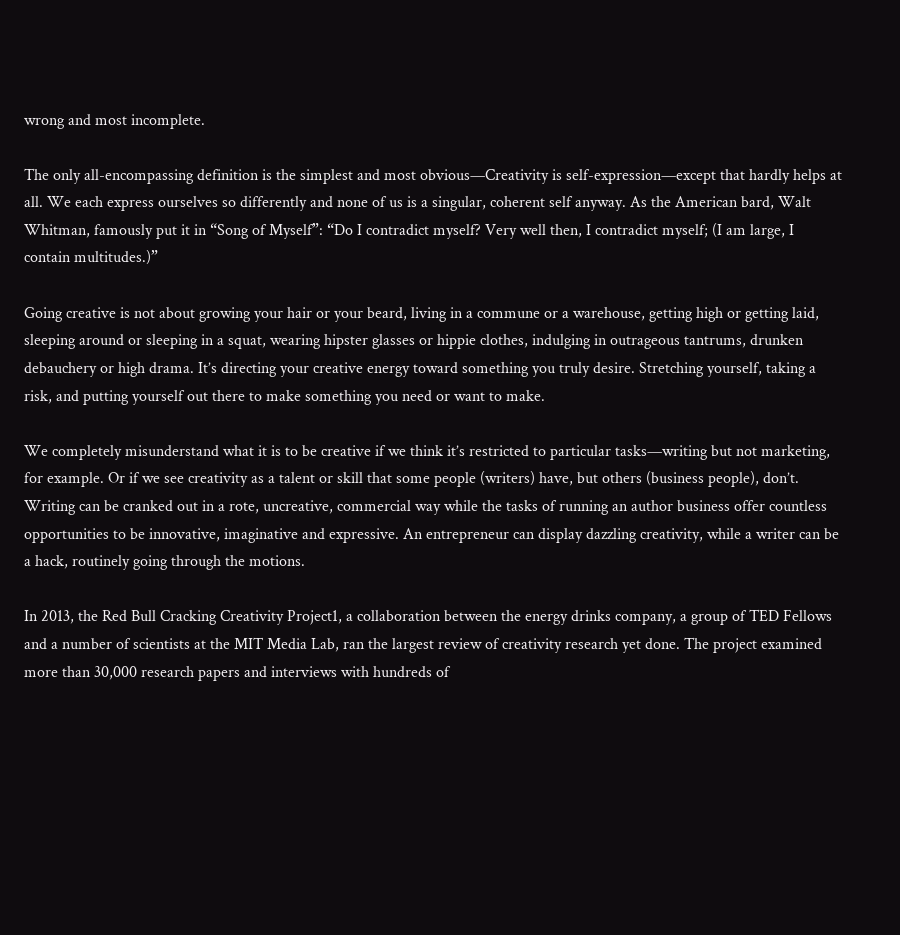wrong and most incomplete.

The only all-encompassing definition is the simplest and most obvious—Creativity is self-expression—except that hardly helps at all. We each express ourselves so differently and none of us is a singular, coherent self anyway. As the American bard, Walt Whitman, famously put it in “Song of Myself”: “Do I contradict myself? Very well then, I contradict myself; (I am large, I contain multitudes.)”

Going creative is not about growing your hair or your beard, living in a commune or a warehouse, getting high or getting laid, sleeping around or sleeping in a squat, wearing hipster glasses or hippie clothes, indulging in outrageous tantrums, drunken debauchery or high drama. It’s directing your creative energy toward something you truly desire. Stretching yourself, taking a risk, and putting yourself out there to make something you need or want to make.

We completely misunderstand what it is to be creative if we think it’s restricted to particular tasks—writing but not marketing, for example. Or if we see creativity as a talent or skill that some people (writers) have, but others (business people), don’t. Writing can be cranked out in a rote, uncreative, commercial way while the tasks of running an author business offer countless opportunities to be innovative, imaginative and expressive. An entrepreneur can display dazzling creativity, while a writer can be a hack, routinely going through the motions.

In 2013, the Red Bull Cracking Creativity Project1, a collaboration between the energy drinks company, a group of TED Fellows and a number of scientists at the MIT Media Lab, ran the largest review of creativity research yet done. The project examined more than 30,000 research papers and interviews with hundreds of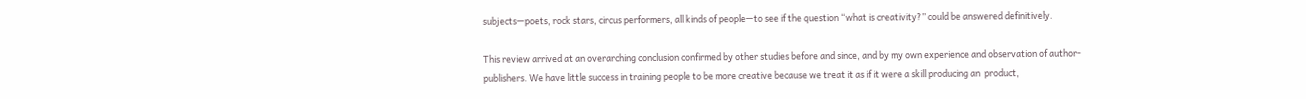subjects—poets, rock stars, circus performers, all kinds of people—to see if the question “what is creativity?” could be answered definitively.

This review arrived at an overarching conclusion confirmed by other studies before and since, and by my own experience and observation of author-publishers. We have little success in training people to be more creative because we treat it as if it were a skill producing an  product,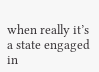when really it’s a state engaged in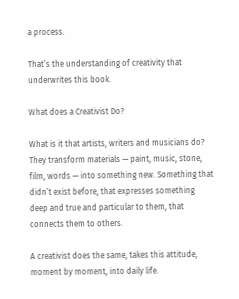a process.

That’s the understanding of creativity that underwrites this book.

What does a Creativist Do?

What is it that artists, writers and musicians do? They transform materials — paint, music, stone, film, words — into something new. Something that didn’t exist before, that expresses something deep and true and particular to them, that connects them to others.

A creativist does the same, takes this attitude, moment by moment, into daily life.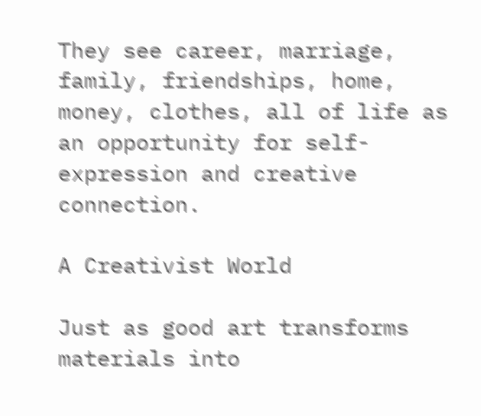They see career, marriage, family, friendships, home, money, clothes, all of life as an opportunity for self-expression and creative connection.

A Creativist World

Just as good art transforms materials into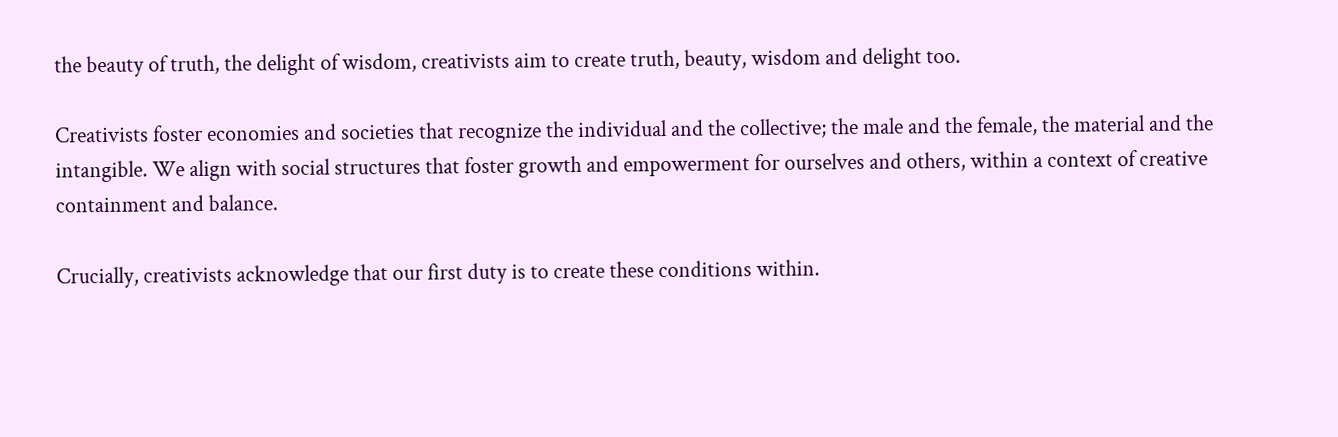the beauty of truth, the delight of wisdom, creativists aim to create truth, beauty, wisdom and delight too.

Creativists foster economies and societies that recognize the individual and the collective; the male and the female, the material and the intangible. We align with social structures that foster growth and empowerment for ourselves and others, within a context of creative containment and balance.

Crucially, creativists acknowledge that our first duty is to create these conditions within.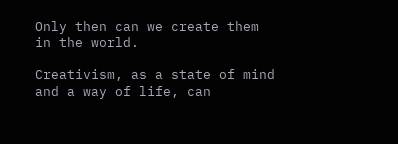Only then can we create them in the world.

Creativism, as a state of mind and a way of life, can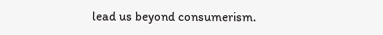lead us beyond consumerism.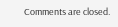Comments are closed.